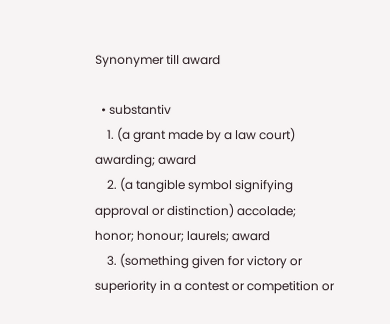Synonymer till award

  • substantiv
    1. (a grant made by a law court) awarding; award
    2. (a tangible symbol signifying approval or distinction) accolade; honor; honour; laurels; award
    3. (something given for victory or superiority in a contest or competition or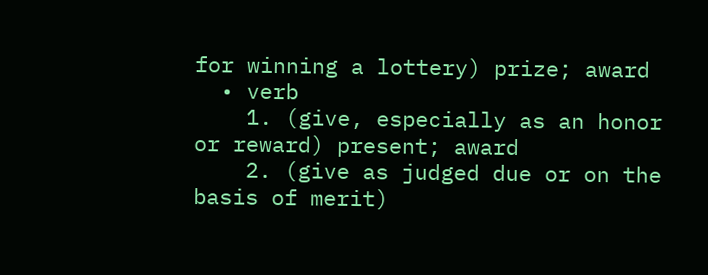for winning a lottery) prize; award
  • verb
    1. (give, especially as an honor or reward) present; award
    2. (give as judged due or on the basis of merit)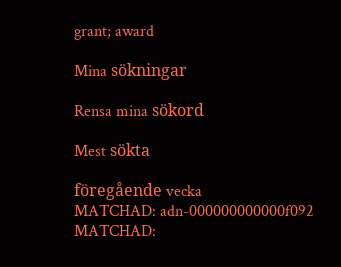grant; award

Mina sökningar

Rensa mina sökord

Mest sökta

föregående vecka
MATCHAD: adn-000000000000f092
MATCHAD: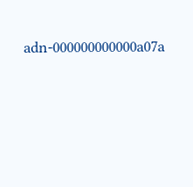adn-000000000000a07a